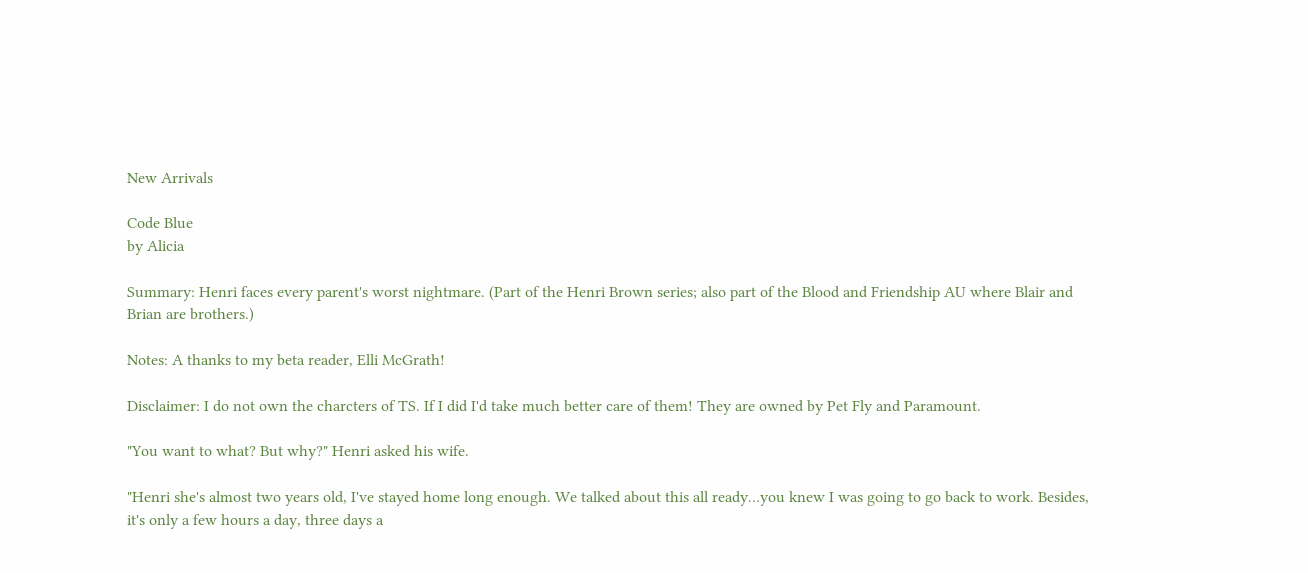New Arrivals

Code Blue
by Alicia

Summary: Henri faces every parent's worst nightmare. (Part of the Henri Brown series; also part of the Blood and Friendship AU where Blair and Brian are brothers.)

Notes: A thanks to my beta reader, Elli McGrath!

Disclaimer: I do not own the charcters of TS. If I did I'd take much better care of them! They are owned by Pet Fly and Paramount.

"You want to what? But why?" Henri asked his wife.

"Henri she's almost two years old, I've stayed home long enough. We talked about this all ready…you knew I was going to go back to work. Besides, it's only a few hours a day, three days a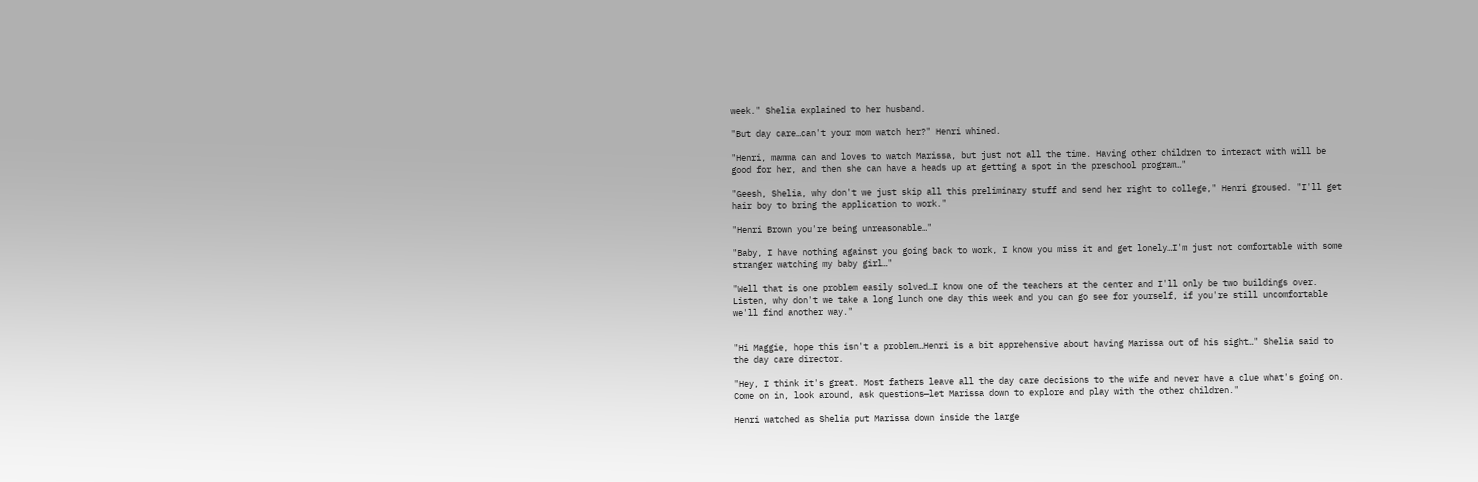week." Shelia explained to her husband.

"But day care…can't your mom watch her?" Henri whined.

"Henri, mamma can and loves to watch Marissa, but just not all the time. Having other children to interact with will be good for her, and then she can have a heads up at getting a spot in the preschool program…"

"Geesh, Shelia, why don't we just skip all this preliminary stuff and send her right to college," Henri groused. "I'll get hair boy to bring the application to work."

"Henri Brown you're being unreasonable…"

"Baby, I have nothing against you going back to work, I know you miss it and get lonely…I'm just not comfortable with some stranger watching my baby girl…"

"Well that is one problem easily solved…I know one of the teachers at the center and I'll only be two buildings over. Listen, why don't we take a long lunch one day this week and you can go see for yourself, if you're still uncomfortable we'll find another way."


"Hi Maggie, hope this isn't a problem…Henri is a bit apprehensive about having Marissa out of his sight…" Shelia said to the day care director.

"Hey, I think it's great. Most fathers leave all the day care decisions to the wife and never have a clue what's going on. Come on in, look around, ask questions—let Marissa down to explore and play with the other children."

Henri watched as Shelia put Marissa down inside the large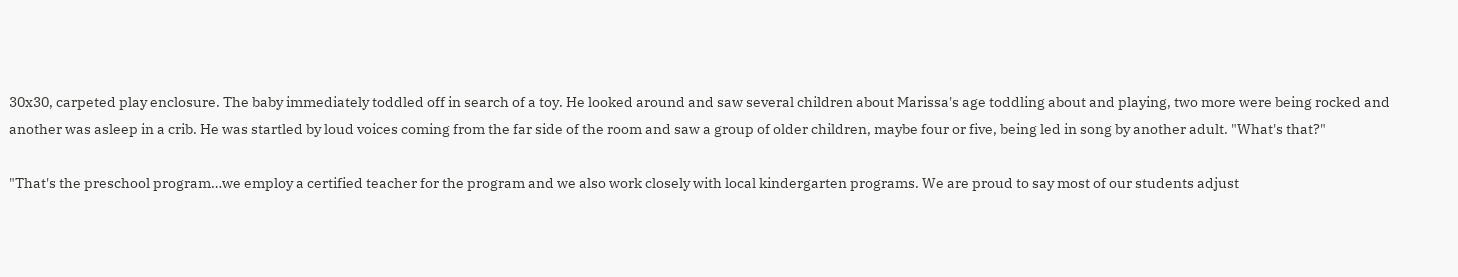30x30, carpeted play enclosure. The baby immediately toddled off in search of a toy. He looked around and saw several children about Marissa's age toddling about and playing, two more were being rocked and another was asleep in a crib. He was startled by loud voices coming from the far side of the room and saw a group of older children, maybe four or five, being led in song by another adult. "What's that?"

"That's the preschool program…we employ a certified teacher for the program and we also work closely with local kindergarten programs. We are proud to say most of our students adjust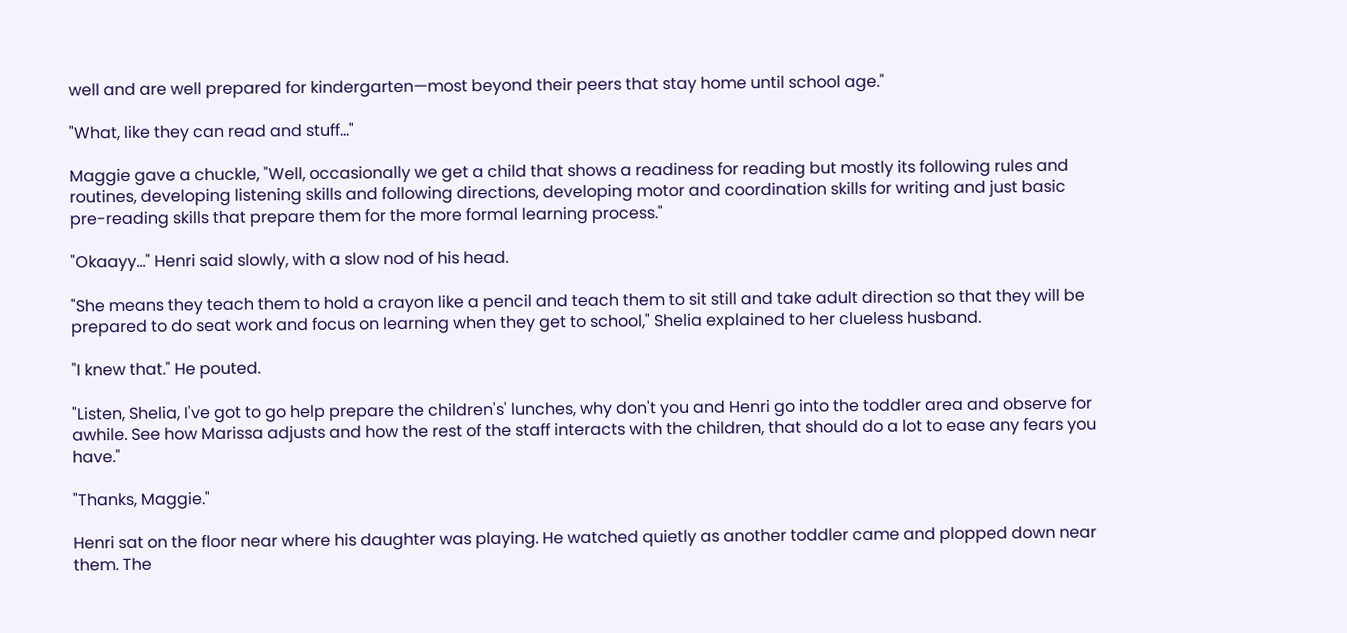well and are well prepared for kindergarten—most beyond their peers that stay home until school age."

"What, like they can read and stuff…"

Maggie gave a chuckle, "Well, occasionally we get a child that shows a readiness for reading but mostly its following rules and routines, developing listening skills and following directions, developing motor and coordination skills for writing and just basic pre-reading skills that prepare them for the more formal learning process."

"Okaayy…" Henri said slowly, with a slow nod of his head.

"She means they teach them to hold a crayon like a pencil and teach them to sit still and take adult direction so that they will be prepared to do seat work and focus on learning when they get to school," Shelia explained to her clueless husband.

"I knew that." He pouted.

"Listen, Shelia, I've got to go help prepare the children's' lunches, why don't you and Henri go into the toddler area and observe for awhile. See how Marissa adjusts and how the rest of the staff interacts with the children, that should do a lot to ease any fears you have."

"Thanks, Maggie."

Henri sat on the floor near where his daughter was playing. He watched quietly as another toddler came and plopped down near them. The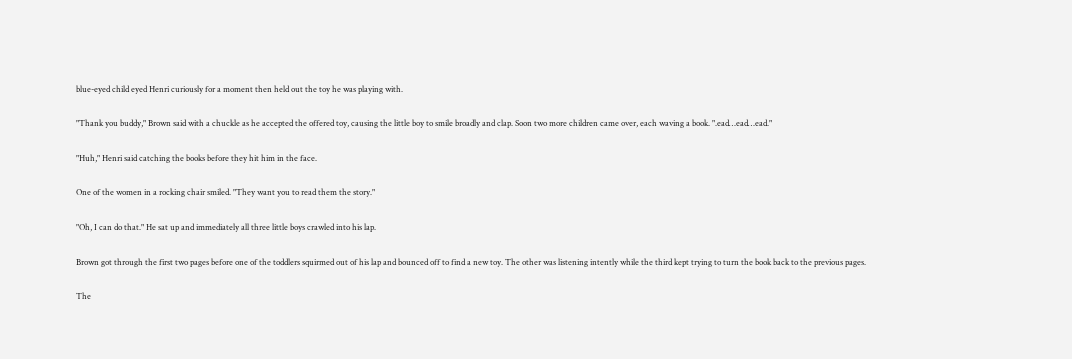blue-eyed child eyed Henri curiously for a moment then held out the toy he was playing with.

"Thank you buddy," Brown said with a chuckle as he accepted the offered toy, causing the little boy to smile broadly and clap. Soon two more children came over, each waving a book. ".ead…ead…ead."

"Huh," Henri said catching the books before they hit him in the face.

One of the women in a rocking chair smiled. "They want you to read them the story."

"Oh, I can do that." He sat up and immediately all three little boys crawled into his lap.

Brown got through the first two pages before one of the toddlers squirmed out of his lap and bounced off to find a new toy. The other was listening intently while the third kept trying to turn the book back to the previous pages.

The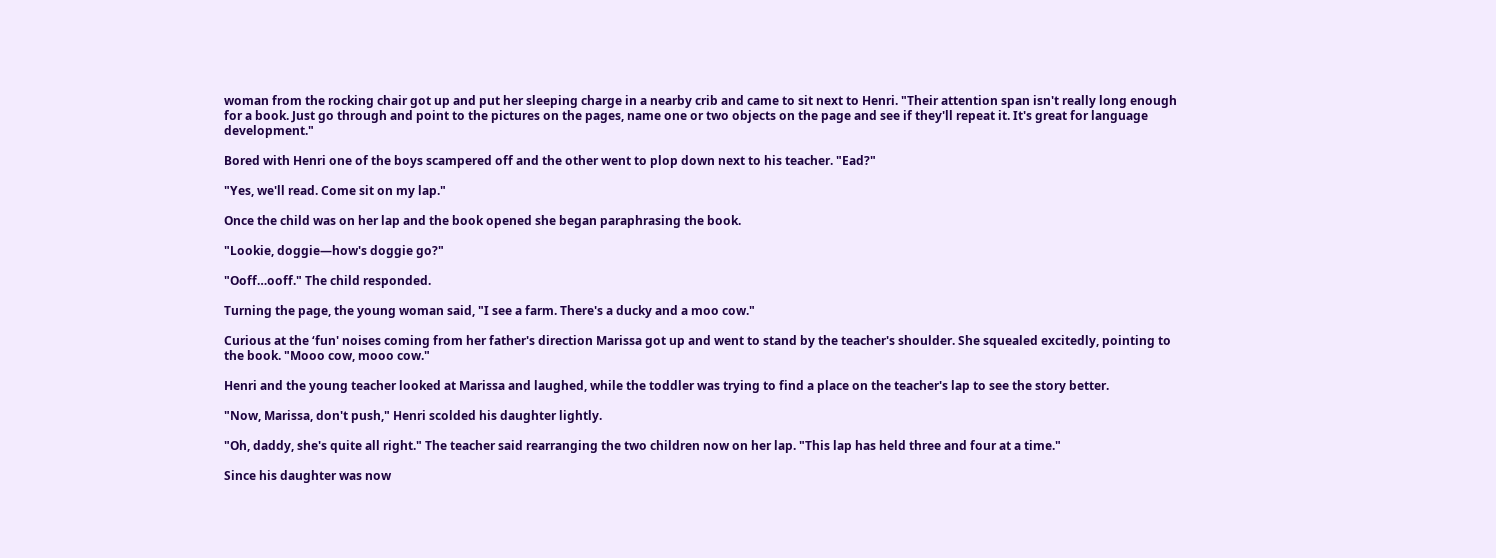woman from the rocking chair got up and put her sleeping charge in a nearby crib and came to sit next to Henri. "Their attention span isn't really long enough for a book. Just go through and point to the pictures on the pages, name one or two objects on the page and see if they'll repeat it. It's great for language development."

Bored with Henri one of the boys scampered off and the other went to plop down next to his teacher. "Ead?"

"Yes, we'll read. Come sit on my lap."

Once the child was on her lap and the book opened she began paraphrasing the book.

"Lookie, doggie—how's doggie go?"

"Ooff…ooff." The child responded.

Turning the page, the young woman said, "I see a farm. There's a ducky and a moo cow."

Curious at the ‘fun' noises coming from her father's direction Marissa got up and went to stand by the teacher's shoulder. She squealed excitedly, pointing to the book. "Mooo cow, mooo cow."

Henri and the young teacher looked at Marissa and laughed, while the toddler was trying to find a place on the teacher's lap to see the story better.

"Now, Marissa, don't push," Henri scolded his daughter lightly.

"Oh, daddy, she's quite all right." The teacher said rearranging the two children now on her lap. "This lap has held three and four at a time."

Since his daughter was now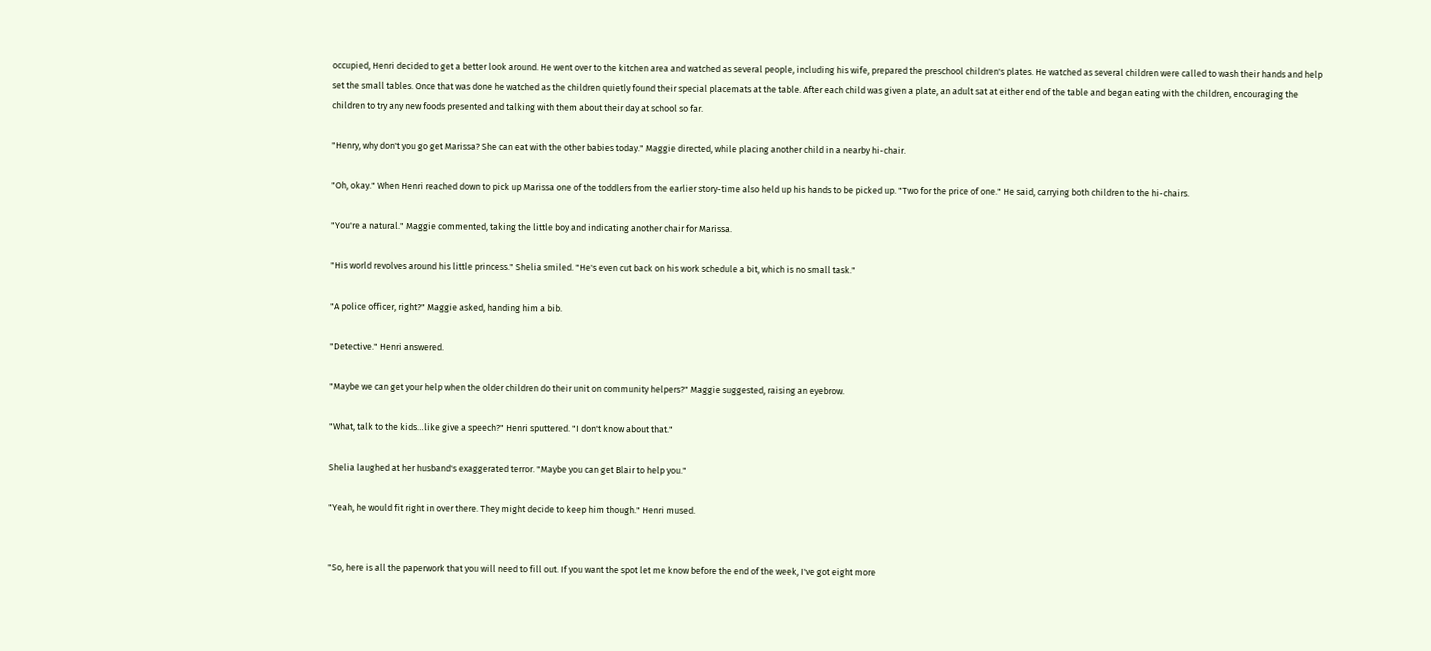occupied, Henri decided to get a better look around. He went over to the kitchen area and watched as several people, including his wife, prepared the preschool children's plates. He watched as several children were called to wash their hands and help set the small tables. Once that was done he watched as the children quietly found their special placemats at the table. After each child was given a plate, an adult sat at either end of the table and began eating with the children, encouraging the children to try any new foods presented and talking with them about their day at school so far.

"Henry, why don't you go get Marissa? She can eat with the other babies today." Maggie directed, while placing another child in a nearby hi-chair.

"Oh, okay." When Henri reached down to pick up Marissa one of the toddlers from the earlier story-time also held up his hands to be picked up. "Two for the price of one." He said, carrying both children to the hi-chairs.

"You're a natural." Maggie commented, taking the little boy and indicating another chair for Marissa.

"His world revolves around his little princess." Shelia smiled. "He's even cut back on his work schedule a bit, which is no small task."

"A police officer, right?" Maggie asked, handing him a bib.

"Detective." Henri answered.

"Maybe we can get your help when the older children do their unit on community helpers?" Maggie suggested, raising an eyebrow.

"What, talk to the kids…like give a speech?" Henri sputtered. "I don't know about that."

Shelia laughed at her husband's exaggerated terror. "Maybe you can get Blair to help you."

"Yeah, he would fit right in over there. They might decide to keep him though." Henri mused.


"So, here is all the paperwork that you will need to fill out. If you want the spot let me know before the end of the week, I've got eight more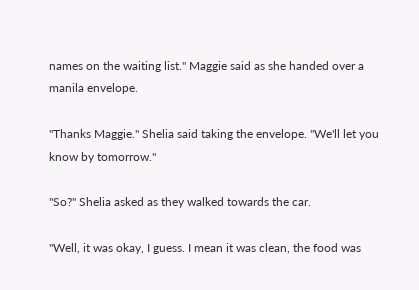names on the waiting list." Maggie said as she handed over a manila envelope.

"Thanks Maggie." Shelia said taking the envelope. "We'll let you know by tomorrow."

"So?" Shelia asked as they walked towards the car.

"Well, it was okay, I guess. I mean it was clean, the food was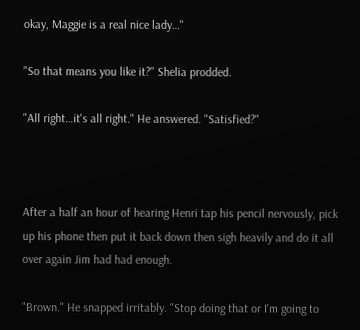okay, Maggie is a real nice lady…"

"So that means you like it?" Shelia prodded.

"All right…it's all right." He answered. "Satisfied?"



After a half an hour of hearing Henri tap his pencil nervously, pick up his phone then put it back down then sigh heavily and do it all over again Jim had had enough.

"Brown." He snapped irritably. "Stop doing that or I'm going to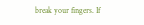break your fingers. If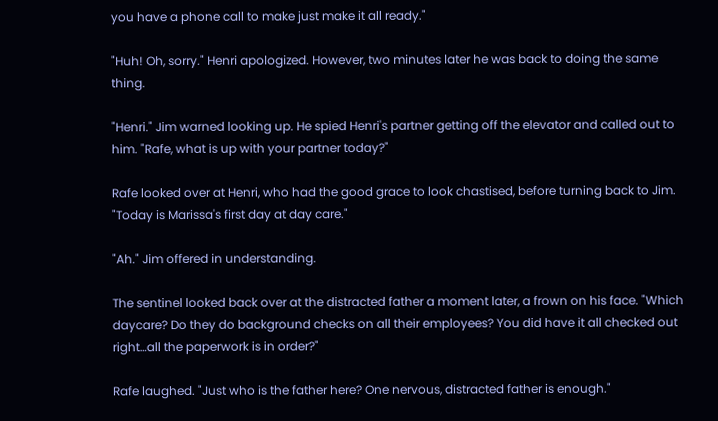you have a phone call to make just make it all ready."

"Huh! Oh, sorry." Henri apologized. However, two minutes later he was back to doing the same thing.

"Henri." Jim warned looking up. He spied Henri's partner getting off the elevator and called out to him. "Rafe, what is up with your partner today?"

Rafe looked over at Henri, who had the good grace to look chastised, before turning back to Jim. "Today is Marissa's first day at day care."

"Ah." Jim offered in understanding.

The sentinel looked back over at the distracted father a moment later, a frown on his face. "Which daycare? Do they do background checks on all their employees? You did have it all checked out right…all the paperwork is in order?"

Rafe laughed. "Just who is the father here? One nervous, distracted father is enough."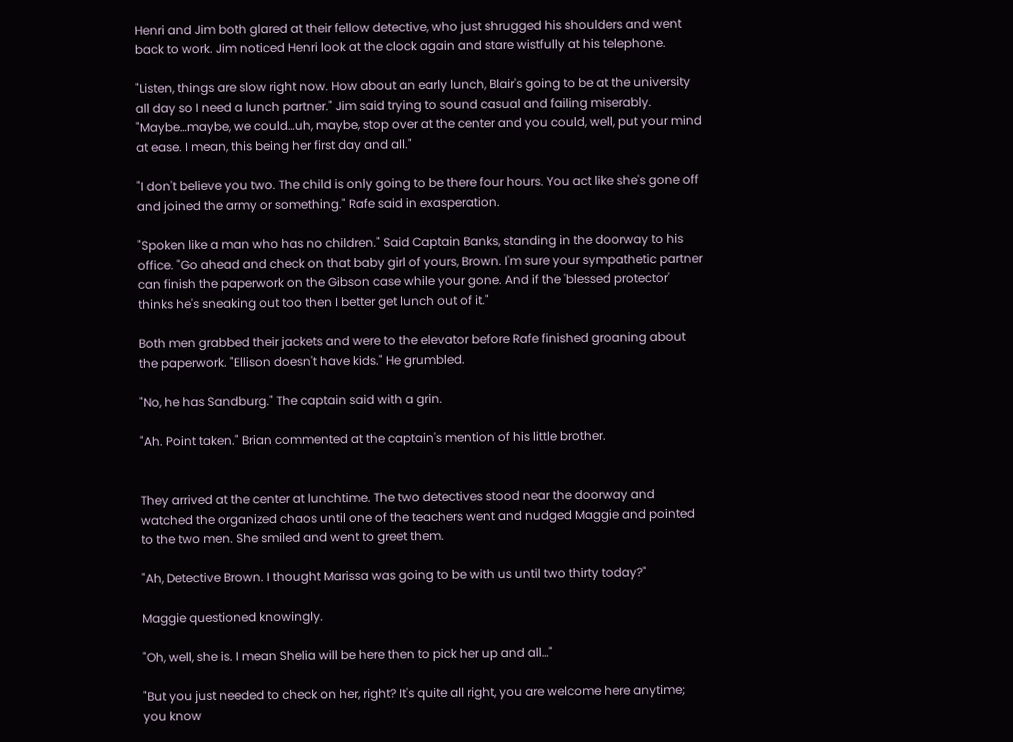Henri and Jim both glared at their fellow detective, who just shrugged his shoulders and went back to work. Jim noticed Henri look at the clock again and stare wistfully at his telephone.

"Listen, things are slow right now. How about an early lunch, Blair's going to be at the university all day so I need a lunch partner." Jim said trying to sound casual and failing miserably. "Maybe…maybe, we could…uh, maybe, stop over at the center and you could, well, put your mind at ease. I mean, this being her first day and all."

"I don't believe you two. The child is only going to be there four hours. You act like she's gone off and joined the army or something." Rafe said in exasperation.

"Spoken like a man who has no children." Said Captain Banks, standing in the doorway to his office. "Go ahead and check on that baby girl of yours, Brown. I'm sure your sympathetic partner can finish the paperwork on the Gibson case while your gone. And if the 'blessed protector' thinks he's sneaking out too then I better get lunch out of it."

Both men grabbed their jackets and were to the elevator before Rafe finished groaning about the paperwork. "Ellison doesn't have kids." He grumbled.

"No, he has Sandburg." The captain said with a grin.

"Ah. Point taken." Brian commented at the captain's mention of his little brother.


They arrived at the center at lunchtime. The two detectives stood near the doorway and watched the organized chaos until one of the teachers went and nudged Maggie and pointed to the two men. She smiled and went to greet them.

"Ah, Detective Brown. I thought Marissa was going to be with us until two thirty today?"

Maggie questioned knowingly.

"Oh, well, she is. I mean Shelia will be here then to pick her up and all…"

"But you just needed to check on her, right? It's quite all right, you are welcome here anytime; you know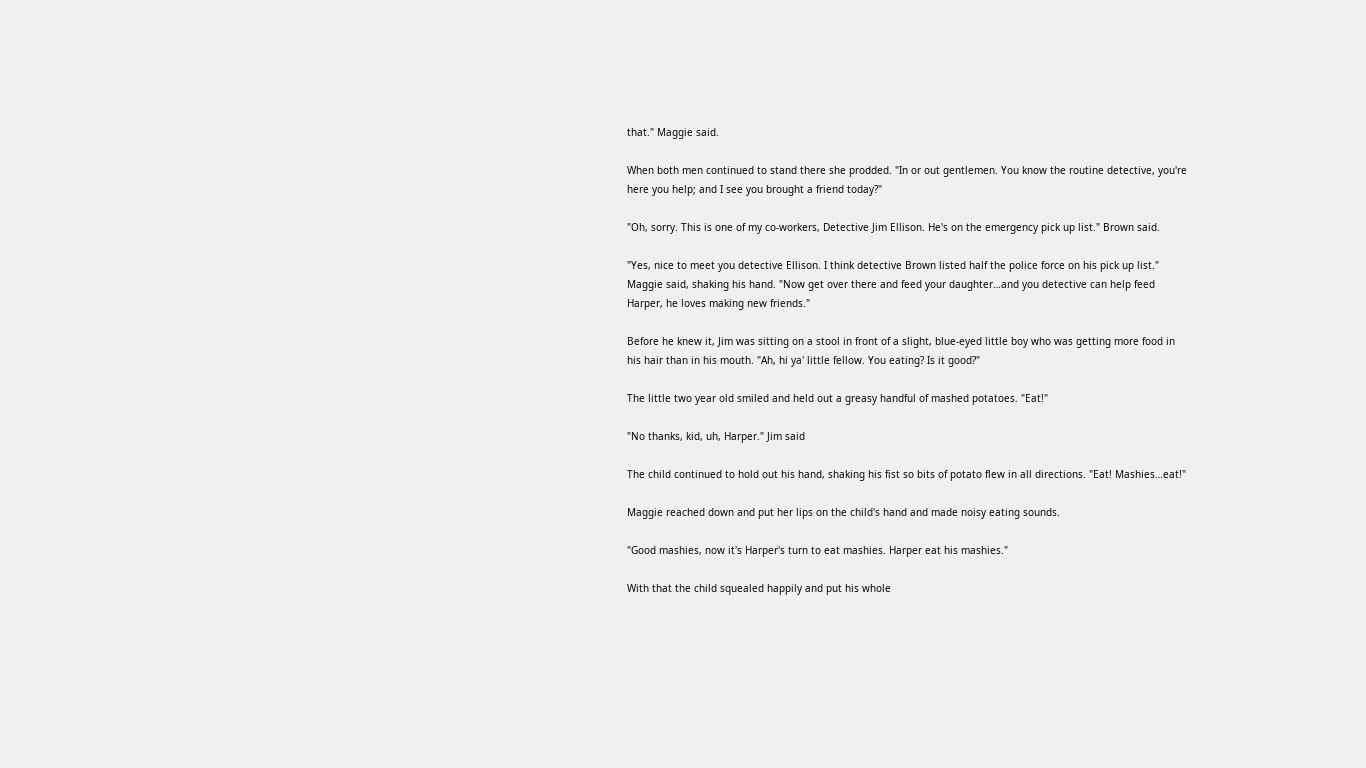that." Maggie said.

When both men continued to stand there she prodded. "In or out gentlemen. You know the routine detective, you're here you help; and I see you brought a friend today?"

"Oh, sorry. This is one of my co-workers, Detective Jim Ellison. He's on the emergency pick up list." Brown said.

"Yes, nice to meet you detective Ellison. I think detective Brown listed half the police force on his pick up list." Maggie said, shaking his hand. "Now get over there and feed your daughter…and you detective can help feed Harper, he loves making new friends."

Before he knew it, Jim was sitting on a stool in front of a slight, blue-eyed little boy who was getting more food in his hair than in his mouth. "Ah, hi ya' little fellow. You eating? Is it good?"

The little two year old smiled and held out a greasy handful of mashed potatoes. "Eat!"

"No thanks, kid, uh, Harper." Jim said

The child continued to hold out his hand, shaking his fist so bits of potato flew in all directions. "Eat! Mashies…eat!"

Maggie reached down and put her lips on the child's hand and made noisy eating sounds.

"Good mashies, now it's Harper's turn to eat mashies. Harper eat his mashies."

With that the child squealed happily and put his whole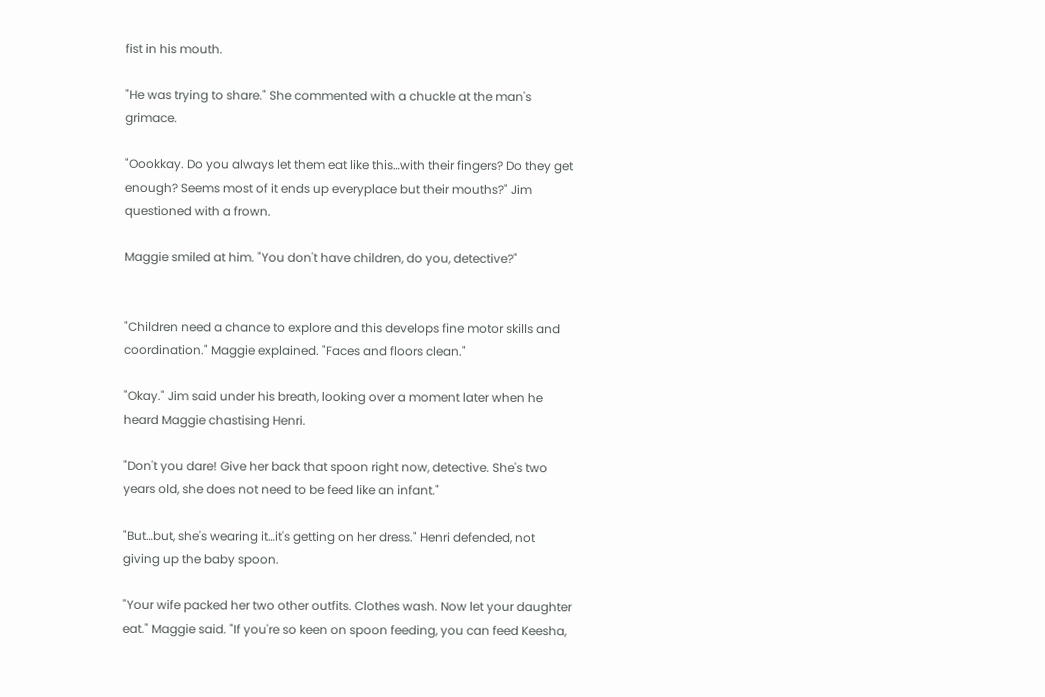fist in his mouth.

"He was trying to share." She commented with a chuckle at the man's grimace.

"Oookkay. Do you always let them eat like this…with their fingers? Do they get enough? Seems most of it ends up everyplace but their mouths?" Jim questioned with a frown.

Maggie smiled at him. "You don't have children, do you, detective?"


"Children need a chance to explore and this develops fine motor skills and coordination." Maggie explained. "Faces and floors clean."

"Okay." Jim said under his breath, looking over a moment later when he heard Maggie chastising Henri.

"Don't you dare! Give her back that spoon right now, detective. She's two years old, she does not need to be feed like an infant."

"But…but, she's wearing it…it's getting on her dress." Henri defended, not giving up the baby spoon.

"Your wife packed her two other outfits. Clothes wash. Now let your daughter eat." Maggie said. "If you're so keen on spoon feeding, you can feed Keesha,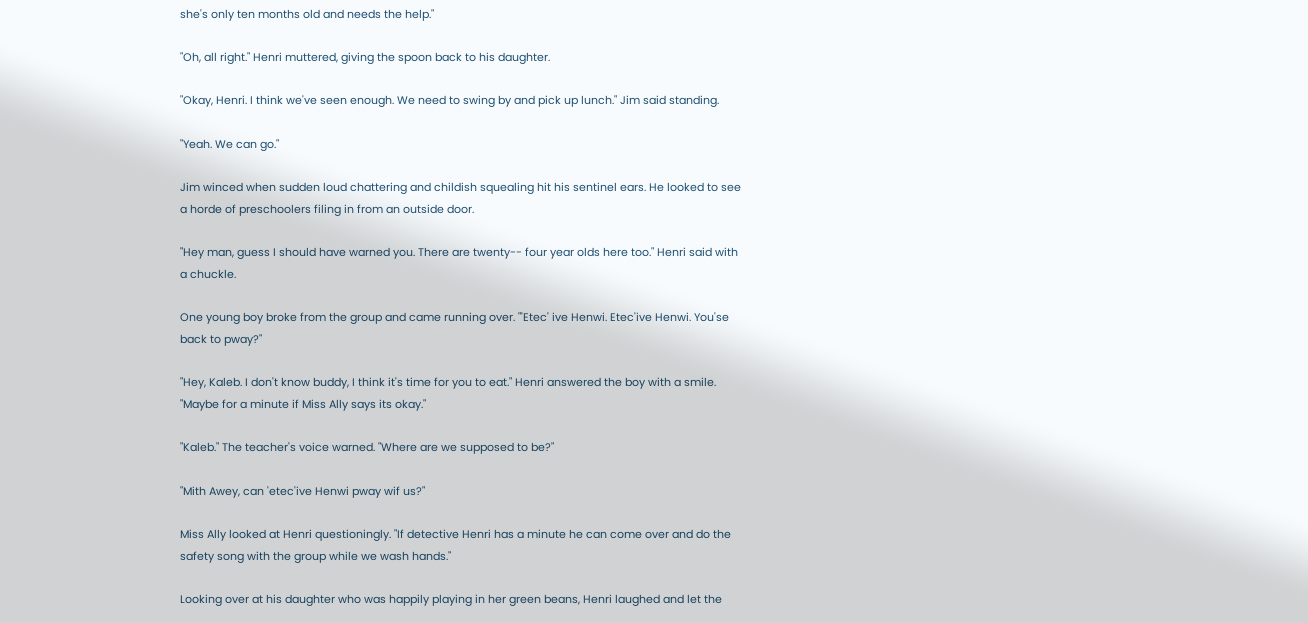she's only ten months old and needs the help."

"Oh, all right." Henri muttered, giving the spoon back to his daughter.

"Okay, Henri. I think we've seen enough. We need to swing by and pick up lunch." Jim said standing.

"Yeah. We can go."

Jim winced when sudden loud chattering and childish squealing hit his sentinel ears. He looked to see a horde of preschoolers filing in from an outside door.

"Hey man, guess I should have warned you. There are twenty-- four year olds here too." Henri said with a chuckle.

One young boy broke from the group and came running over. "'Etec' ive Henwi. Etec'ive Henwi. You'se back to pway?"

"Hey, Kaleb. I don't know buddy, I think it's time for you to eat." Henri answered the boy with a smile. "Maybe for a minute if Miss Ally says its okay."

"Kaleb." The teacher's voice warned. "Where are we supposed to be?"

"Mith Awey, can 'etec'ive Henwi pway wif us?"

Miss Ally looked at Henri questioningly. "If detective Henri has a minute he can come over and do the safety song with the group while we wash hands."

Looking over at his daughter who was happily playing in her green beans, Henri laughed and let the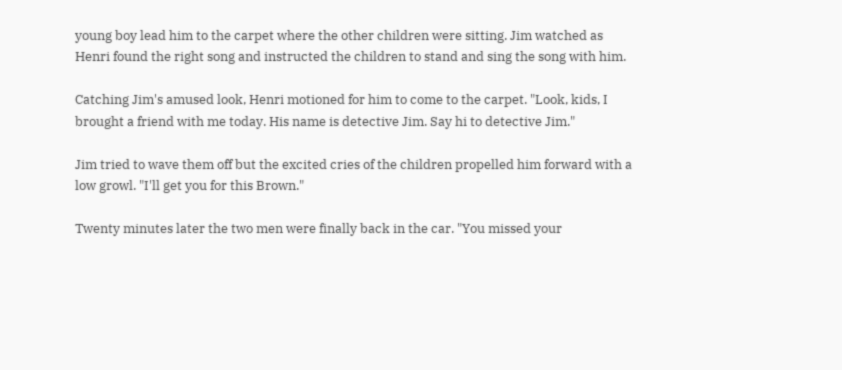young boy lead him to the carpet where the other children were sitting. Jim watched as Henri found the right song and instructed the children to stand and sing the song with him.

Catching Jim's amused look, Henri motioned for him to come to the carpet. "Look, kids, I brought a friend with me today. His name is detective Jim. Say hi to detective Jim."

Jim tried to wave them off but the excited cries of the children propelled him forward with a low growl. "I'll get you for this Brown."

Twenty minutes later the two men were finally back in the car. "You missed your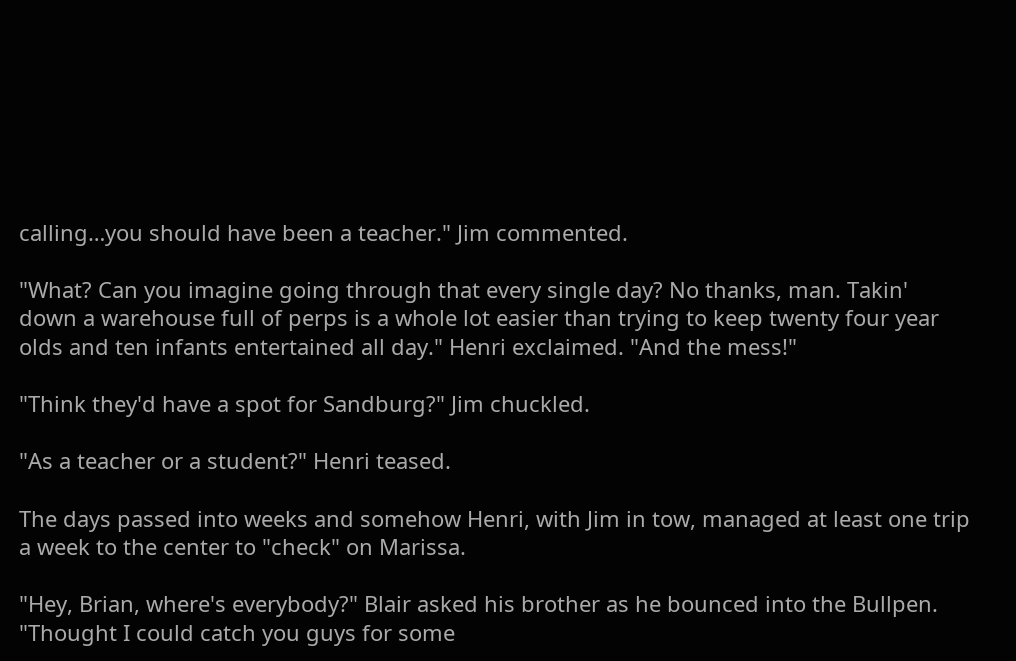calling…you should have been a teacher." Jim commented.

"What? Can you imagine going through that every single day? No thanks, man. Takin' down a warehouse full of perps is a whole lot easier than trying to keep twenty four year olds and ten infants entertained all day." Henri exclaimed. "And the mess!"

"Think they'd have a spot for Sandburg?" Jim chuckled.

"As a teacher or a student?" Henri teased.

The days passed into weeks and somehow Henri, with Jim in tow, managed at least one trip a week to the center to "check" on Marissa.

"Hey, Brian, where's everybody?" Blair asked his brother as he bounced into the Bullpen. "Thought I could catch you guys for some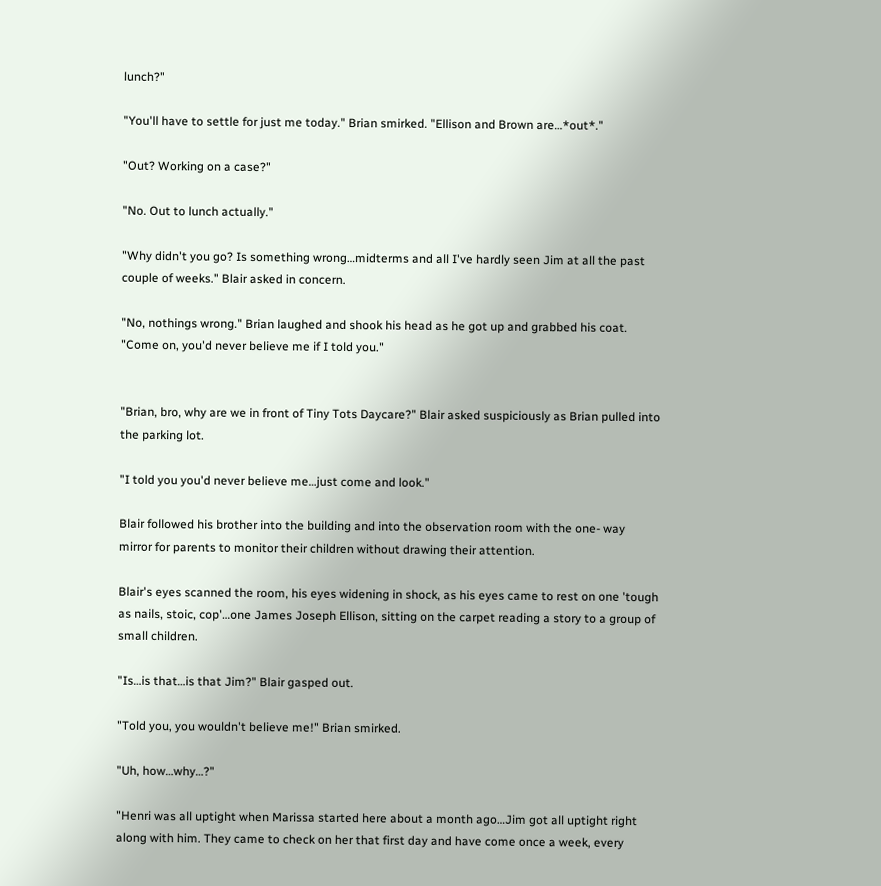lunch?"

"You'll have to settle for just me today." Brian smirked. "Ellison and Brown are…*out*."

"Out? Working on a case?"

"No. Out to lunch actually."

"Why didn't you go? Is something wrong…midterms and all I've hardly seen Jim at all the past couple of weeks." Blair asked in concern.

"No, nothings wrong." Brian laughed and shook his head as he got up and grabbed his coat. "Come on, you'd never believe me if I told you."


"Brian, bro, why are we in front of Tiny Tots Daycare?" Blair asked suspiciously as Brian pulled into the parking lot.

"I told you you'd never believe me…just come and look."

Blair followed his brother into the building and into the observation room with the one- way mirror for parents to monitor their children without drawing their attention.

Blair's eyes scanned the room, his eyes widening in shock, as his eyes came to rest on one 'tough as nails, stoic, cop'…one James Joseph Ellison, sitting on the carpet reading a story to a group of small children.

"Is…is that…is that Jim?" Blair gasped out.

"Told you, you wouldn't believe me!" Brian smirked.

"Uh, how…why…?"

"Henri was all uptight when Marissa started here about a month ago…Jim got all uptight right along with him. They came to check on her that first day and have come once a week, every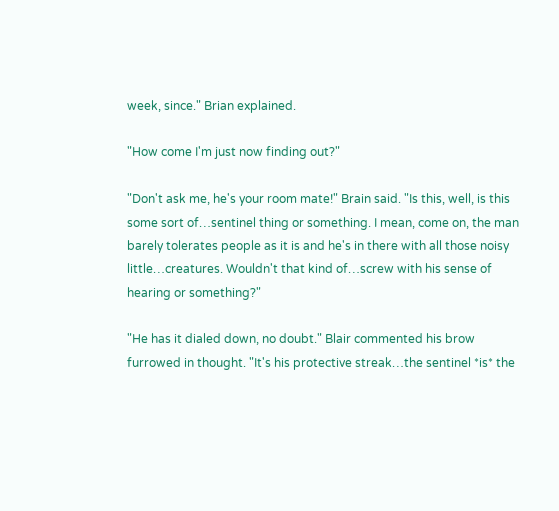week, since." Brian explained.

"How come I'm just now finding out?"

"Don't ask me, he's your room mate!" Brain said. "Is this, well, is this some sort of…sentinel thing or something. I mean, come on, the man barely tolerates people as it is and he's in there with all those noisy little…creatures. Wouldn't that kind of…screw with his sense of hearing or something?"

"He has it dialed down, no doubt." Blair commented his brow furrowed in thought. "It's his protective streak…the sentinel *is* the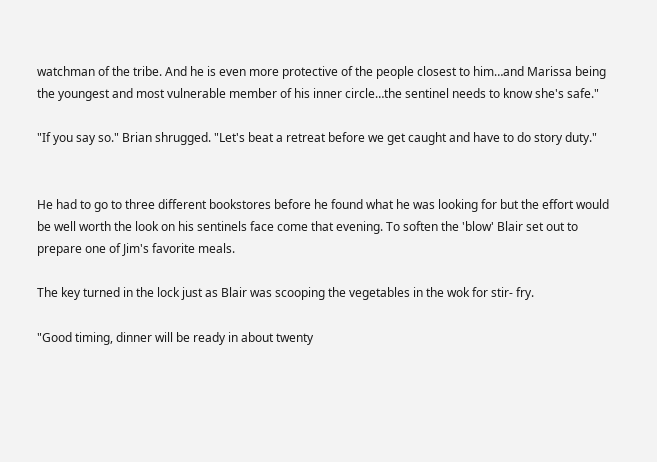watchman of the tribe. And he is even more protective of the people closest to him…and Marissa being the youngest and most vulnerable member of his inner circle…the sentinel needs to know she's safe."

"If you say so." Brian shrugged. "Let's beat a retreat before we get caught and have to do story duty."


He had to go to three different bookstores before he found what he was looking for but the effort would be well worth the look on his sentinels face come that evening. To soften the 'blow' Blair set out to prepare one of Jim's favorite meals.

The key turned in the lock just as Blair was scooping the vegetables in the wok for stir- fry.

"Good timing, dinner will be ready in about twenty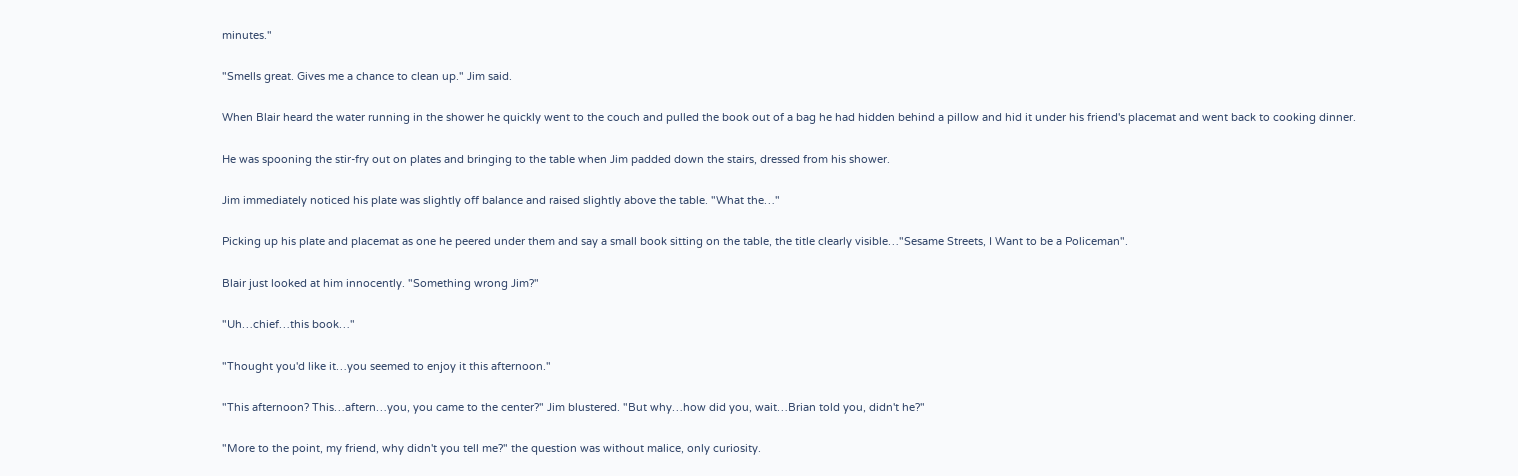minutes."

"Smells great. Gives me a chance to clean up." Jim said.

When Blair heard the water running in the shower he quickly went to the couch and pulled the book out of a bag he had hidden behind a pillow and hid it under his friend's placemat and went back to cooking dinner.

He was spooning the stir-fry out on plates and bringing to the table when Jim padded down the stairs, dressed from his shower.

Jim immediately noticed his plate was slightly off balance and raised slightly above the table. "What the…"

Picking up his plate and placemat as one he peered under them and say a small book sitting on the table, the title clearly visible…"Sesame Streets, I Want to be a Policeman".

Blair just looked at him innocently. "Something wrong Jim?"

"Uh…chief…this book…"

"Thought you'd like it…you seemed to enjoy it this afternoon."

"This afternoon? This…aftern…you, you came to the center?" Jim blustered. "But why…how did you, wait…Brian told you, didn't he?"

"More to the point, my friend, why didn't you tell me?" the question was without malice, only curiosity.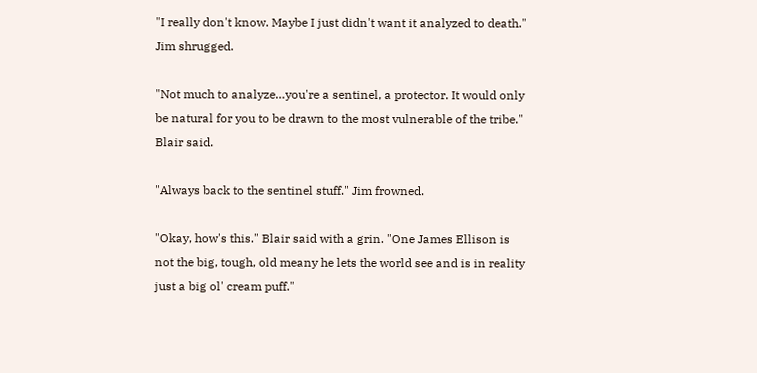"I really don't know. Maybe I just didn't want it analyzed to death." Jim shrugged.

"Not much to analyze…you're a sentinel, a protector. It would only be natural for you to be drawn to the most vulnerable of the tribe." Blair said.

"Always back to the sentinel stuff." Jim frowned.

"Okay, how's this." Blair said with a grin. "One James Ellison is not the big, tough, old meany he lets the world see and is in reality just a big ol' cream puff."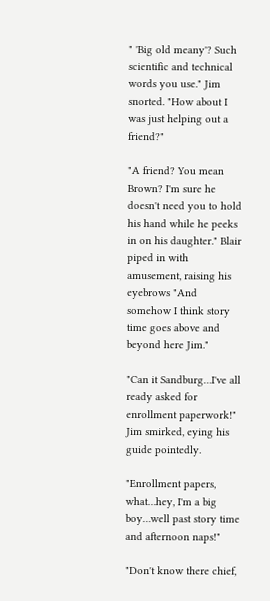" 'Big old meany'? Such scientific and technical words you use." Jim snorted. "How about I was just helping out a friend?"

"A friend? You mean Brown? I'm sure he doesn't need you to hold his hand while he peeks in on his daughter." Blair piped in with amusement, raising his eyebrows "And somehow I think story time goes above and beyond here Jim."

"Can it Sandburg…I've all ready asked for enrollment paperwork!" Jim smirked, eying his guide pointedly.

"Enrollment papers, what…hey, I'm a big boy…well past story time and afternoon naps!"

"Don't know there chief,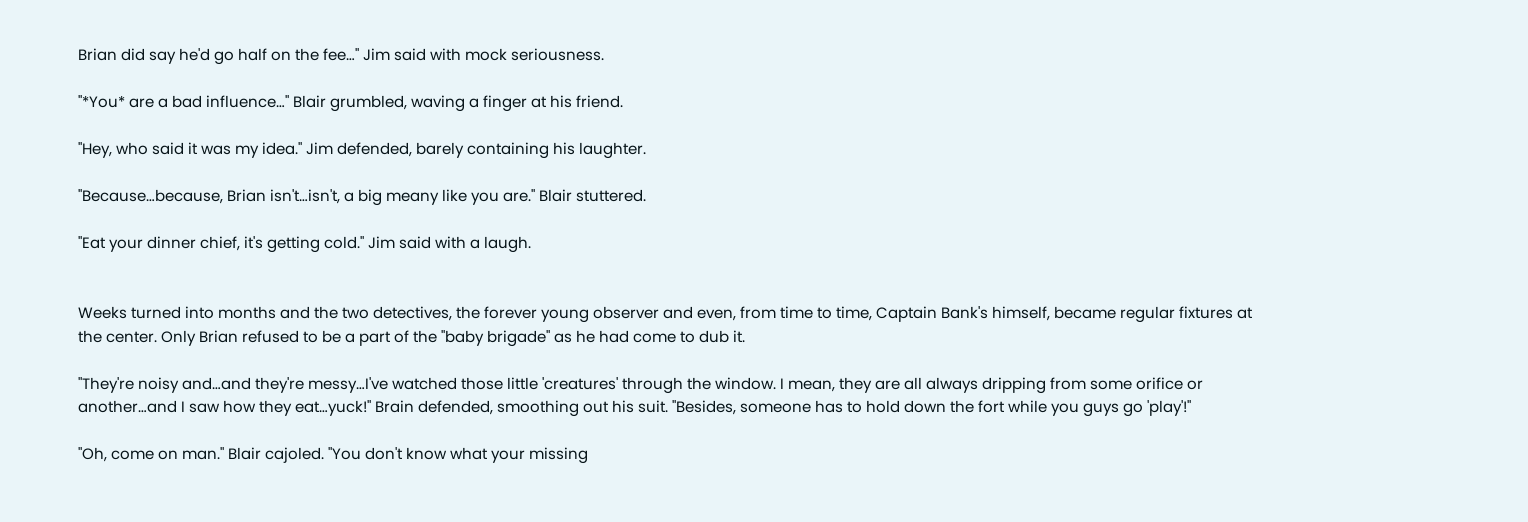Brian did say he'd go half on the fee…" Jim said with mock seriousness.

"*You* are a bad influence…" Blair grumbled, waving a finger at his friend.

"Hey, who said it was my idea." Jim defended, barely containing his laughter.

"Because…because, Brian isn't…isn't, a big meany like you are." Blair stuttered.

"Eat your dinner chief, it's getting cold." Jim said with a laugh.


Weeks turned into months and the two detectives, the forever young observer and even, from time to time, Captain Bank's himself, became regular fixtures at the center. Only Brian refused to be a part of the "baby brigade" as he had come to dub it.

"They're noisy and…and they're messy…I've watched those little 'creatures' through the window. I mean, they are all always dripping from some orifice or another…and I saw how they eat…yuck!" Brain defended, smoothing out his suit. "Besides, someone has to hold down the fort while you guys go 'play'!"

"Oh, come on man." Blair cajoled. "You don't know what your missing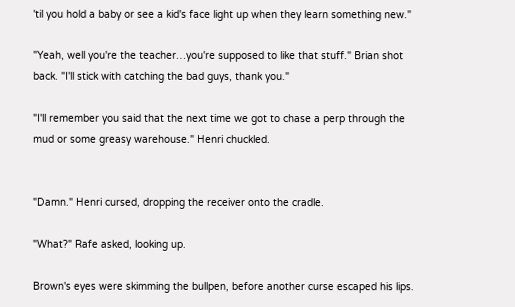'til you hold a baby or see a kid's face light up when they learn something new."

"Yeah, well you're the teacher…you're supposed to like that stuff." Brian shot back. "I'll stick with catching the bad guys, thank you."

"I'll remember you said that the next time we got to chase a perp through the mud or some greasy warehouse." Henri chuckled.


"Damn." Henri cursed, dropping the receiver onto the cradle.

"What?" Rafe asked, looking up.

Brown's eyes were skimming the bullpen, before another curse escaped his lips.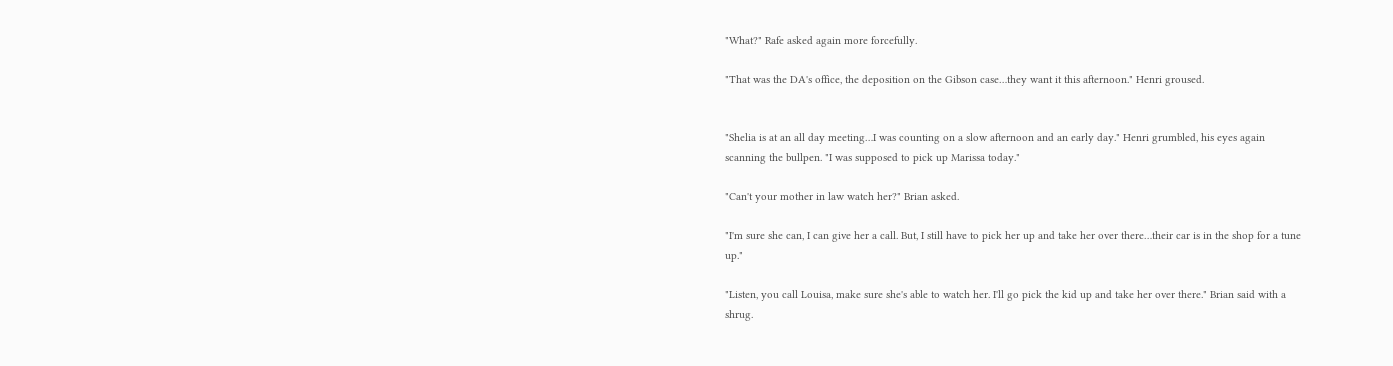"What?" Rafe asked again more forcefully.

"That was the DA's office, the deposition on the Gibson case…they want it this afternoon." Henri groused.


"Shelia is at an all day meeting…I was counting on a slow afternoon and an early day." Henri grumbled, his eyes again scanning the bullpen. "I was supposed to pick up Marissa today."

"Can't your mother in law watch her?" Brian asked.

"I'm sure she can, I can give her a call. But, I still have to pick her up and take her over there…their car is in the shop for a tune up."

"Listen, you call Louisa, make sure she's able to watch her. I'll go pick the kid up and take her over there." Brian said with a shrug.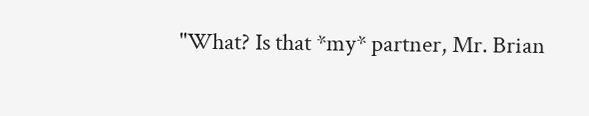"What? Is that *my* partner, Mr. Brian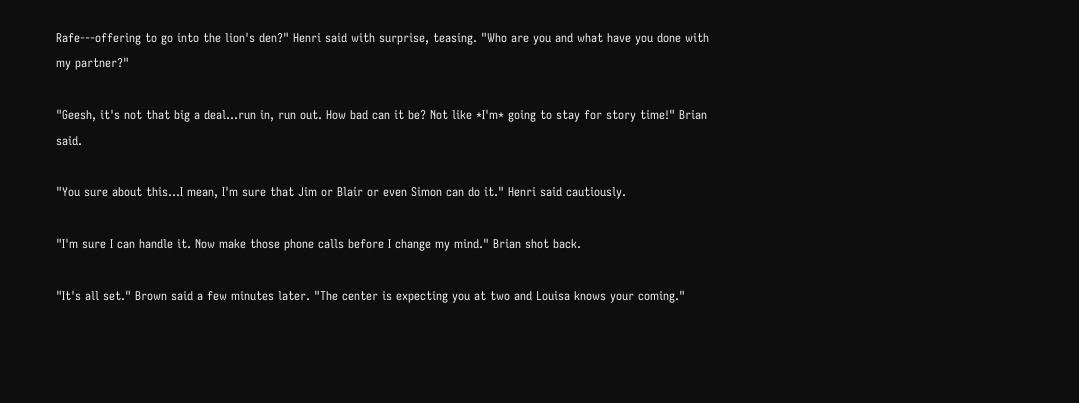Rafe---offering to go into the lion's den?" Henri said with surprise, teasing. "Who are you and what have you done with my partner?"

"Geesh, it's not that big a deal…run in, run out. How bad can it be? Not like *I'm* going to stay for story time!" Brian said.

"You sure about this…I mean, I'm sure that Jim or Blair or even Simon can do it." Henri said cautiously.

"I'm sure I can handle it. Now make those phone calls before I change my mind." Brian shot back.

"It's all set." Brown said a few minutes later. "The center is expecting you at two and Louisa knows your coming."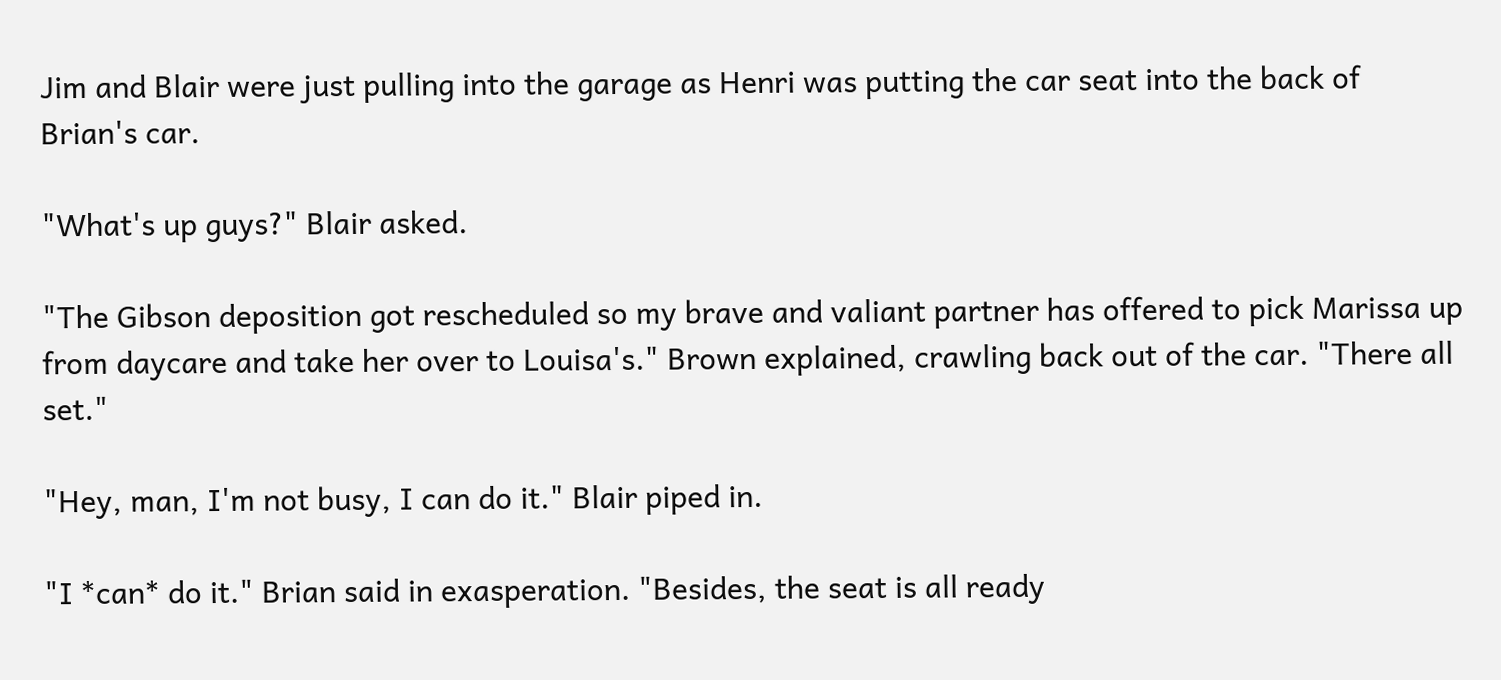Jim and Blair were just pulling into the garage as Henri was putting the car seat into the back of Brian's car.

"What's up guys?" Blair asked.

"The Gibson deposition got rescheduled so my brave and valiant partner has offered to pick Marissa up from daycare and take her over to Louisa's." Brown explained, crawling back out of the car. "There all set."

"Hey, man, I'm not busy, I can do it." Blair piped in.

"I *can* do it." Brian said in exasperation. "Besides, the seat is all ready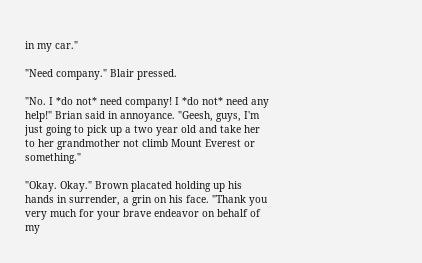in my car."

"Need company." Blair pressed.

"No. I *do not* need company! I *do not* need any help!" Brian said in annoyance. "Geesh, guys, I'm just going to pick up a two year old and take her to her grandmother not climb Mount Everest or something."

"Okay. Okay." Brown placated holding up his hands in surrender, a grin on his face. "Thank you very much for your brave endeavor on behalf of my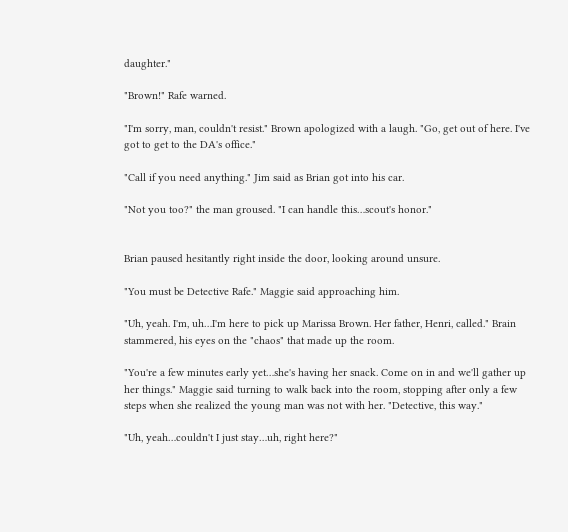daughter."

"Brown!" Rafe warned.

"I'm sorry, man, couldn't resist." Brown apologized with a laugh. "Go, get out of here. I've got to get to the DA's office."

"Call if you need anything." Jim said as Brian got into his car.

"Not you too?" the man groused. "I can handle this…scout's honor."


Brian paused hesitantly right inside the door, looking around unsure.

"You must be Detective Rafe." Maggie said approaching him.

"Uh, yeah. I'm, uh…I'm here to pick up Marissa Brown. Her father, Henri, called." Brain stammered, his eyes on the "chaos" that made up the room.

"You're a few minutes early yet…she's having her snack. Come on in and we'll gather up her things." Maggie said turning to walk back into the room, stopping after only a few steps when she realized the young man was not with her. "Detective, this way."

"Uh, yeah…couldn't I just stay…uh, right here?"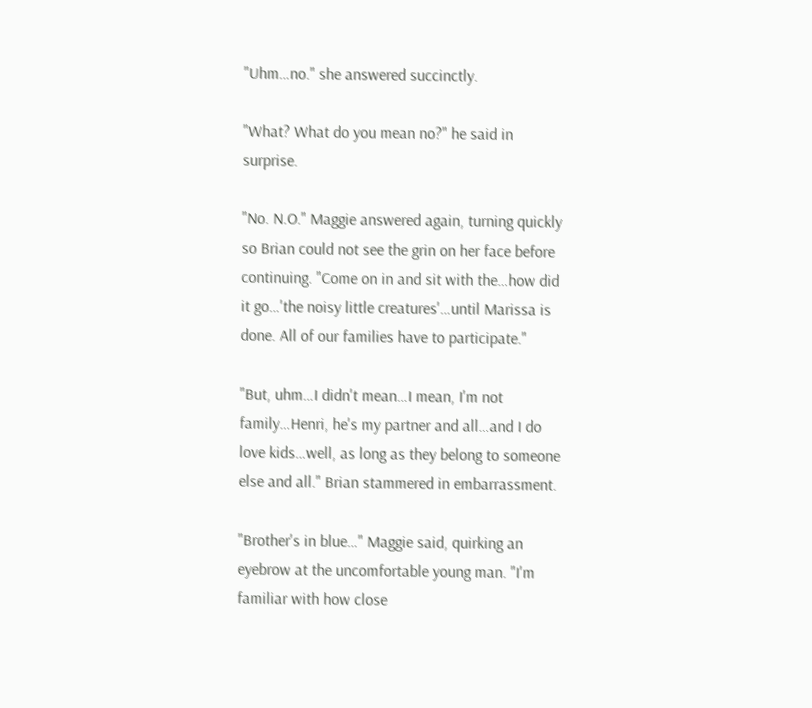"Uhm…no." she answered succinctly.

"What? What do you mean no?" he said in surprise.

"No. N.O." Maggie answered again, turning quickly so Brian could not see the grin on her face before continuing. "Come on in and sit with the…how did it go…'the noisy little creatures'…until Marissa is done. All of our families have to participate."

"But, uhm…I didn't mean…I mean, I'm not family…Henri, he's my partner and all…and I do love kids…well, as long as they belong to someone else and all." Brian stammered in embarrassment.

"Brother's in blue…" Maggie said, quirking an eyebrow at the uncomfortable young man. "I'm familiar with how close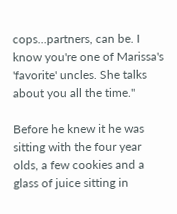cops…partners, can be. I know you're one of Marissa's 'favorite' uncles. She talks about you all the time."

Before he knew it he was sitting with the four year olds, a few cookies and a glass of juice sitting in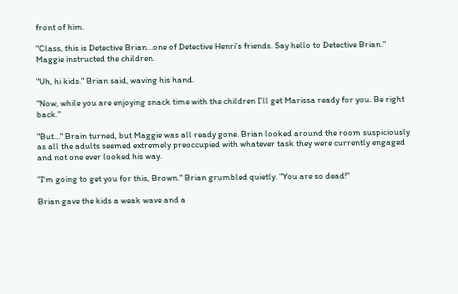front of him.

"Class, this is Detective Brian…one of Detective Henri's friends. Say hello to Detective Brian." Maggie instructed the children.

"Uh, hi kids." Brian said, waving his hand.

"Now, while you are enjoying snack time with the children I'll get Marissa ready for you. Be right back."

"But…" Brain turned, but Maggie was all ready gone. Brian looked around the room suspiciously as all the adults seemed extremely preoccupied with whatever task they were currently engaged and not one ever looked his way.

"I'm going to get you for this, Brown." Brian grumbled quietly. "You are so dead!"

Brian gave the kids a weak wave and a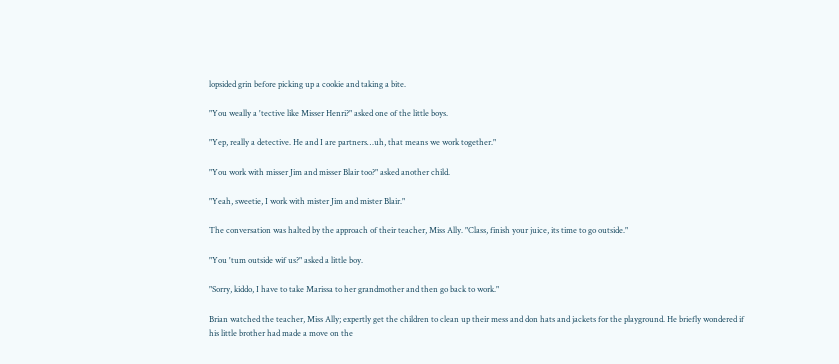lopsided grin before picking up a cookie and taking a bite.

"You weally a 'tective like Misser Henri?" asked one of the little boys.

"Yep, really a detective. He and I are partners…uh, that means we work together."

"You work with misser Jim and misser Blair too?" asked another child.

"Yeah, sweetie, I work with mister Jim and mister Blair."

The conversation was halted by the approach of their teacher, Miss Ally. "Class, finish your juice, its time to go outside."

"You 'tum outside wif us?" asked a little boy.

"Sorry, kiddo, I have to take Marissa to her grandmother and then go back to work."

Brian watched the teacher, Miss Ally; expertly get the children to clean up their mess and don hats and jackets for the playground. He briefly wondered if his little brother had made a move on the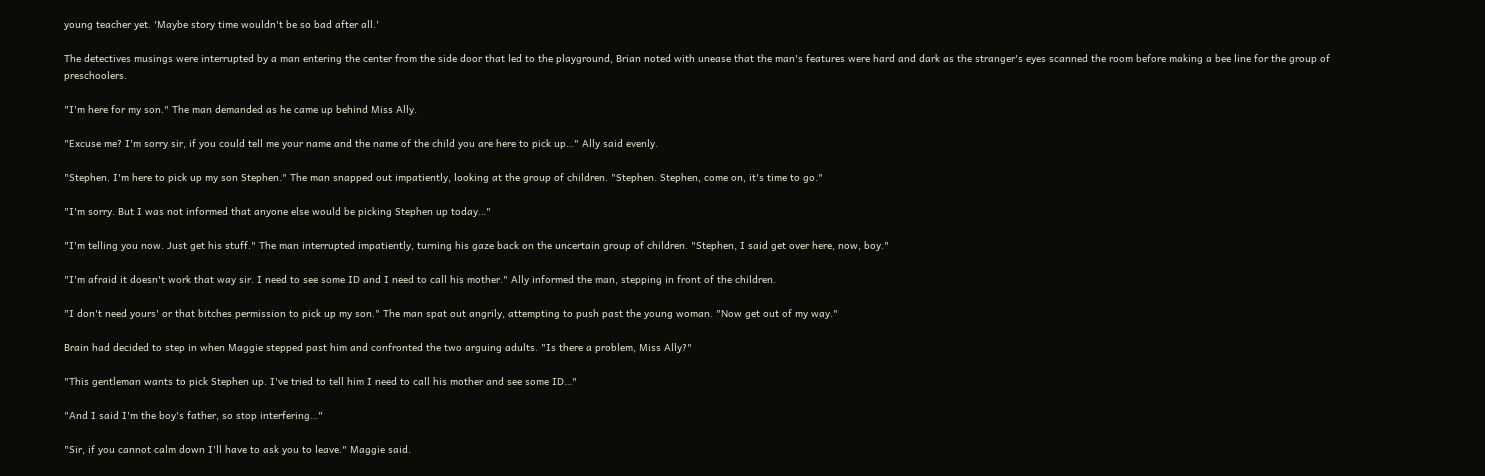young teacher yet. 'Maybe story time wouldn't be so bad after all.'

The detectives musings were interrupted by a man entering the center from the side door that led to the playground, Brian noted with unease that the man's features were hard and dark as the stranger's eyes scanned the room before making a bee line for the group of preschoolers.

"I'm here for my son." The man demanded as he came up behind Miss Ally.

"Excuse me? I'm sorry sir, if you could tell me your name and the name of the child you are here to pick up…" Ally said evenly.

"Stephen. I'm here to pick up my son Stephen." The man snapped out impatiently, looking at the group of children. "Stephen. Stephen, come on, it's time to go."

"I'm sorry. But I was not informed that anyone else would be picking Stephen up today…"

"I'm telling you now. Just get his stuff." The man interrupted impatiently, turning his gaze back on the uncertain group of children. "Stephen, I said get over here, now, boy."

"I'm afraid it doesn't work that way sir. I need to see some ID and I need to call his mother." Ally informed the man, stepping in front of the children.

"I don't need yours' or that bitches permission to pick up my son." The man spat out angrily, attempting to push past the young woman. "Now get out of my way."

Brain had decided to step in when Maggie stepped past him and confronted the two arguing adults. "Is there a problem, Miss Ally?"

"This gentleman wants to pick Stephen up. I've tried to tell him I need to call his mother and see some ID…"

"And I said I'm the boy's father, so stop interfering…"

"Sir, if you cannot calm down I'll have to ask you to leave." Maggie said.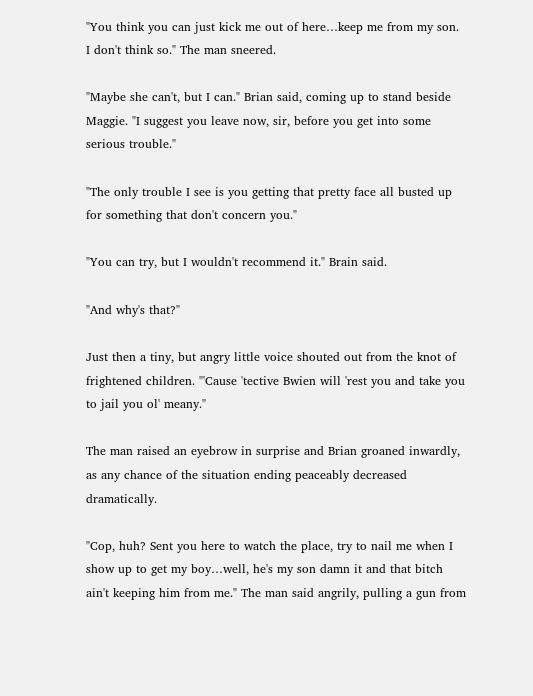"You think you can just kick me out of here…keep me from my son. I don't think so." The man sneered.

"Maybe she can't, but I can." Brian said, coming up to stand beside Maggie. "I suggest you leave now, sir, before you get into some serious trouble."

"The only trouble I see is you getting that pretty face all busted up for something that don't concern you."

"You can try, but I wouldn't recommend it." Brain said.

"And why's that?"

Just then a tiny, but angry little voice shouted out from the knot of frightened children. "'Cause 'tective Bwien will 'rest you and take you to jail you ol' meany."

The man raised an eyebrow in surprise and Brian groaned inwardly, as any chance of the situation ending peaceably decreased dramatically.

"Cop, huh? Sent you here to watch the place, try to nail me when I show up to get my boy…well, he's my son damn it and that bitch ain't keeping him from me." The man said angrily, pulling a gun from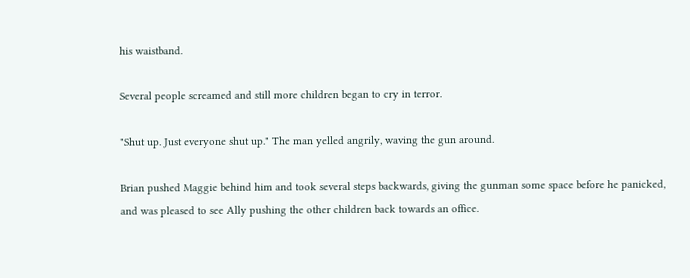his waistband.

Several people screamed and still more children began to cry in terror.

"Shut up. Just everyone shut up." The man yelled angrily, waving the gun around.

Brian pushed Maggie behind him and took several steps backwards, giving the gunman some space before he panicked, and was pleased to see Ally pushing the other children back towards an office.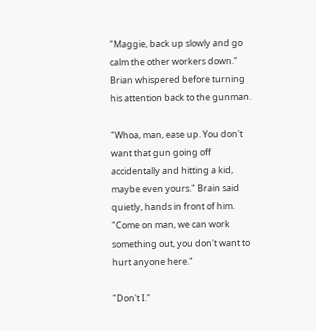"Maggie, back up slowly and go calm the other workers down." Brian whispered before turning his attention back to the gunman.

"Whoa, man, ease up. You don't want that gun going off accidentally and hitting a kid, maybe even yours." Brain said quietly, hands in front of him. "Come on man, we can work something out, you don't want to hurt anyone here."

"Don't I."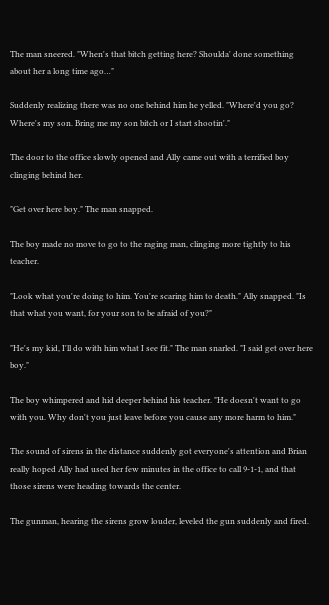The man sneered. "When's that bitch getting here? Shoulda' done something about her a long time ago…"

Suddenly realizing there was no one behind him he yelled. "Where'd you go? Where's my son. Bring me my son bitch or I start shootin'."

The door to the office slowly opened and Ally came out with a terrified boy clinging behind her.

"Get over here boy." The man snapped.

The boy made no move to go to the raging man, clinging more tightly to his teacher.

"Look what you're doing to him. You're scaring him to death." Ally snapped. "Is that what you want, for your son to be afraid of you?"

"He's my kid, I'll do with him what I see fit." The man snarled. "I said get over here boy."

The boy whimpered and hid deeper behind his teacher. "He doesn't want to go with you. Why don't you just leave before you cause any more harm to him."

The sound of sirens in the distance suddenly got everyone's attention and Brian really hoped Ally had used her few minutes in the office to call 9-1-1, and that those sirens were heading towards the center.

The gunman, hearing the sirens grow louder, leveled the gun suddenly and fired.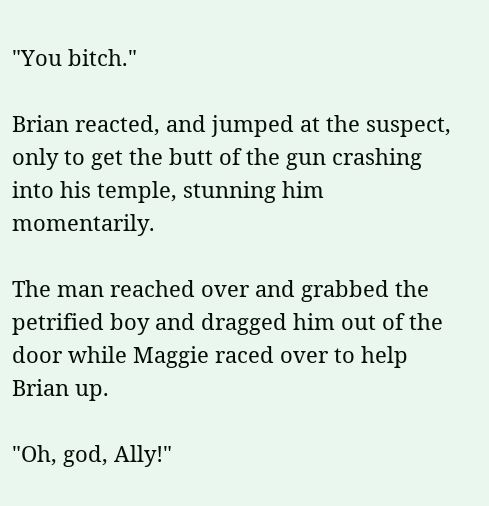"You bitch."

Brian reacted, and jumped at the suspect, only to get the butt of the gun crashing into his temple, stunning him momentarily.

The man reached over and grabbed the petrified boy and dragged him out of the door while Maggie raced over to help Brian up.

"Oh, god, Ally!"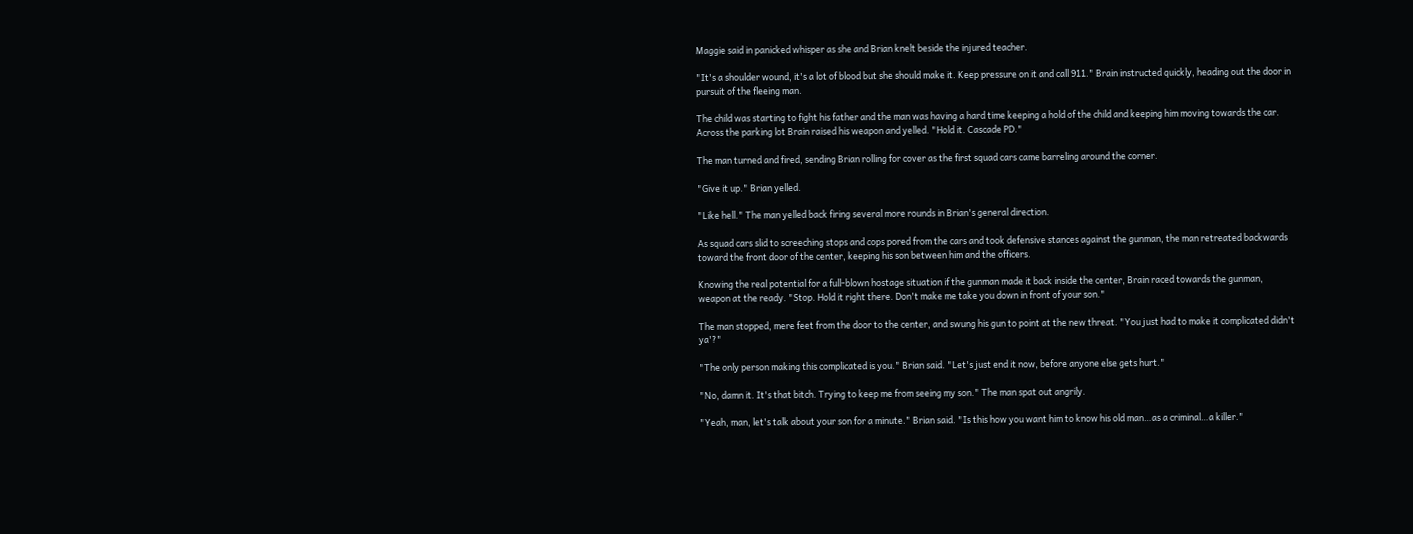Maggie said in panicked whisper as she and Brian knelt beside the injured teacher.

"It's a shoulder wound, it's a lot of blood but she should make it. Keep pressure on it and call 911." Brain instructed quickly, heading out the door in pursuit of the fleeing man.

The child was starting to fight his father and the man was having a hard time keeping a hold of the child and keeping him moving towards the car. Across the parking lot Brain raised his weapon and yelled. "Hold it. Cascade PD."

The man turned and fired, sending Brian rolling for cover as the first squad cars came barreling around the corner.

"Give it up." Brian yelled.

"Like hell." The man yelled back firing several more rounds in Brian's general direction.

As squad cars slid to screeching stops and cops pored from the cars and took defensive stances against the gunman, the man retreated backwards toward the front door of the center, keeping his son between him and the officers.

Knowing the real potential for a full-blown hostage situation if the gunman made it back inside the center, Brain raced towards the gunman, weapon at the ready. "Stop. Hold it right there. Don't make me take you down in front of your son."

The man stopped, mere feet from the door to the center, and swung his gun to point at the new threat. "You just had to make it complicated didn't ya'?"

"The only person making this complicated is you." Brian said. "Let's just end it now, before anyone else gets hurt."

"No, damn it. It's that bitch. Trying to keep me from seeing my son." The man spat out angrily.

"Yeah, man, let's talk about your son for a minute." Brian said. "Is this how you want him to know his old man…as a criminal…a killer."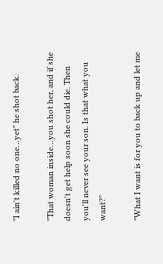"I ain't killed no one…yet" he shot back.

"That woman inside…you shot her, and if she doesn't get help soon she could die. Then you'll never see your son. Is that what you want?"

"What I want is for you to back up and let me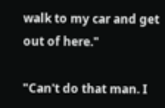walk to my car and get out of here."

"Can't do that man. I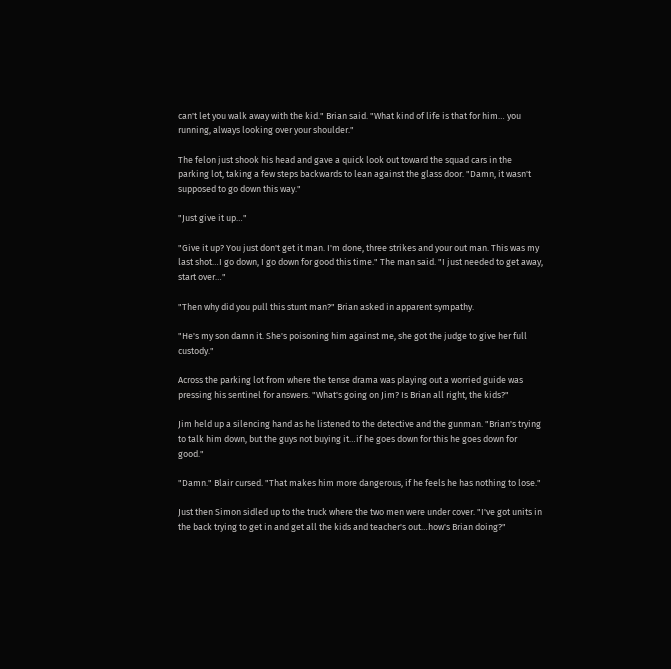can't let you walk away with the kid." Brian said. "What kind of life is that for him… you running, always looking over your shoulder."

The felon just shook his head and gave a quick look out toward the squad cars in the parking lot, taking a few steps backwards to lean against the glass door. "Damn, it wasn't supposed to go down this way."

"Just give it up…"

"Give it up? You just don't get it man. I'm done, three strikes and your out man. This was my last shot…I go down, I go down for good this time." The man said. "I just needed to get away, start over…"

"Then why did you pull this stunt man?" Brian asked in apparent sympathy.

"He's my son damn it. She's poisoning him against me, she got the judge to give her full custody."

Across the parking lot from where the tense drama was playing out a worried guide was pressing his sentinel for answers. "What's going on Jim? Is Brian all right, the kids?"

Jim held up a silencing hand as he listened to the detective and the gunman. "Brian's trying to talk him down, but the guys not buying it…if he goes down for this he goes down for good."

"Damn." Blair cursed. "That makes him more dangerous, if he feels he has nothing to lose."

Just then Simon sidled up to the truck where the two men were under cover. "I've got units in the back trying to get in and get all the kids and teacher's out…how's Brian doing?"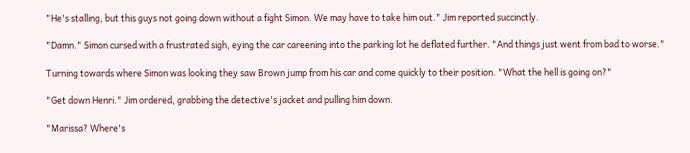"He's stalling, but this guys not going down without a fight Simon. We may have to take him out." Jim reported succinctly.

"Damn." Simon cursed with a frustrated sigh, eying the car careening into the parking lot he deflated further. "And things just went from bad to worse."

Turning towards where Simon was looking they saw Brown jump from his car and come quickly to their position. "What the hell is going on?"

"Get down Henri." Jim ordered, grabbing the detective's jacket and pulling him down.

"Marissa? Where's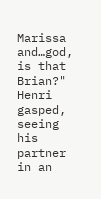Marissa and…god, is that Brian?" Henri gasped, seeing his partner in an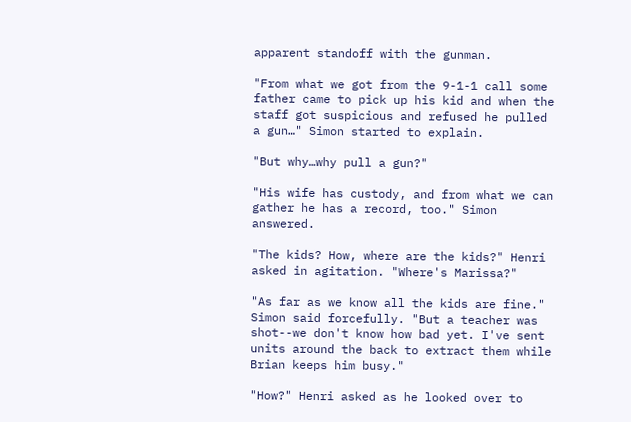apparent standoff with the gunman.

"From what we got from the 9-1-1 call some father came to pick up his kid and when the staff got suspicious and refused he pulled a gun…" Simon started to explain.

"But why…why pull a gun?"

"His wife has custody, and from what we can gather he has a record, too." Simon answered.

"The kids? How, where are the kids?" Henri asked in agitation. "Where's Marissa?"

"As far as we know all the kids are fine." Simon said forcefully. "But a teacher was shot--we don't know how bad yet. I've sent units around the back to extract them while Brian keeps him busy."

"How?" Henri asked as he looked over to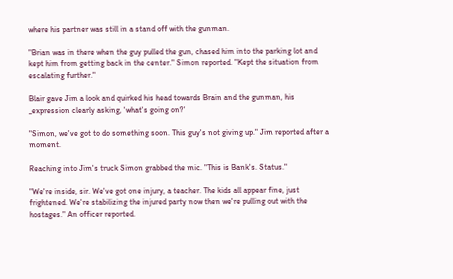where his partner was still in a stand off with the gunman.

"Brian was in there when the guy pulled the gun, chased him into the parking lot and kept him from getting back in the center." Simon reported. "Kept the situation from escalating further."

Blair gave Jim a look and quirked his head towards Brain and the gunman, his _expression clearly asking, 'what's going on?'

"Simon, we've got to do something soon. This guy's not giving up." Jim reported after a moment.

Reaching into Jim's truck Simon grabbed the mic. "This is Bank's. Status."

"We're inside, sir. We've got one injury, a teacher. The kids all appear fine, just frightened. We're stabilizing the injured party now then we're pulling out with the hostages." An officer reported.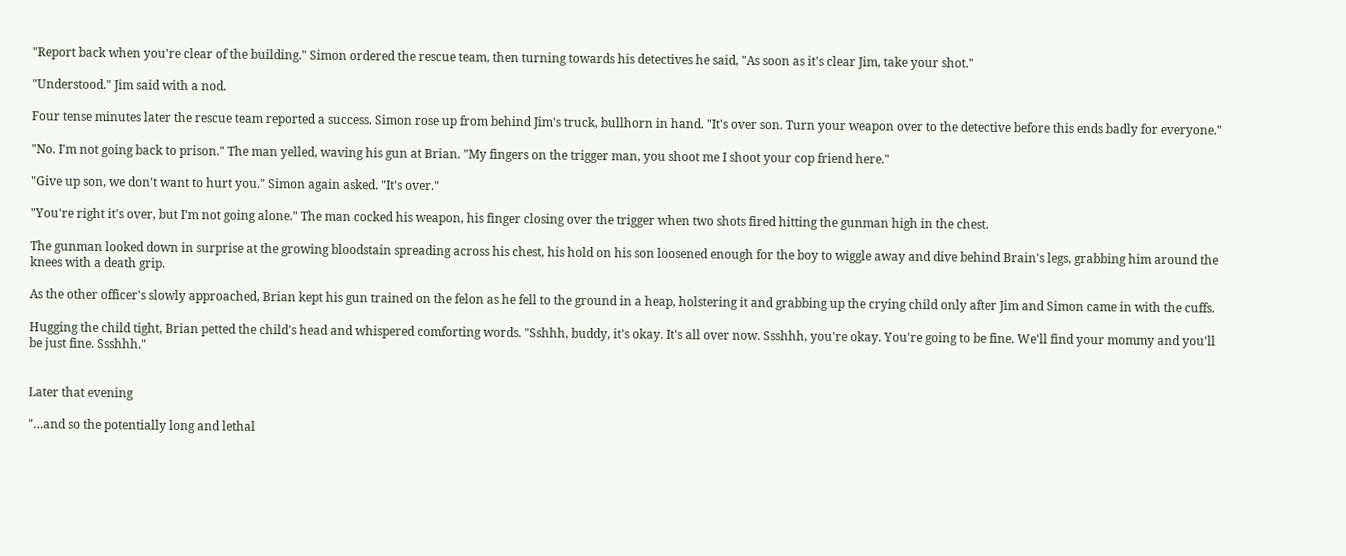"Report back when you're clear of the building." Simon ordered the rescue team, then turning towards his detectives he said, "As soon as it's clear Jim, take your shot."

"Understood." Jim said with a nod.

Four tense minutes later the rescue team reported a success. Simon rose up from behind Jim's truck, bullhorn in hand. "It's over son. Turn your weapon over to the detective before this ends badly for everyone."

"No. I'm not going back to prison." The man yelled, waving his gun at Brian. "My fingers on the trigger man, you shoot me I shoot your cop friend here."

"Give up son, we don't want to hurt you." Simon again asked. "It's over."

"You're right it's over, but I'm not going alone." The man cocked his weapon, his finger closing over the trigger when two shots fired hitting the gunman high in the chest.

The gunman looked down in surprise at the growing bloodstain spreading across his chest, his hold on his son loosened enough for the boy to wiggle away and dive behind Brain's legs, grabbing him around the knees with a death grip.

As the other officer's slowly approached, Brian kept his gun trained on the felon as he fell to the ground in a heap, holstering it and grabbing up the crying child only after Jim and Simon came in with the cuffs.

Hugging the child tight, Brian petted the child's head and whispered comforting words. "Sshhh, buddy, it's okay. It's all over now. Ssshhh, you're okay. You're going to be fine. We'll find your mommy and you'll be just fine. Ssshhh."


Later that evening

"…and so the potentially long and lethal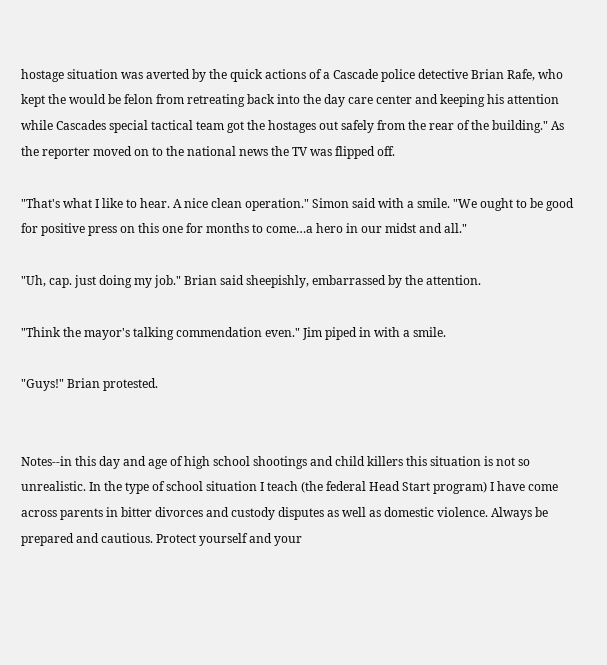hostage situation was averted by the quick actions of a Cascade police detective Brian Rafe, who kept the would be felon from retreating back into the day care center and keeping his attention while Cascades special tactical team got the hostages out safely from the rear of the building." As the reporter moved on to the national news the TV was flipped off.

"That's what I like to hear. A nice clean operation." Simon said with a smile. "We ought to be good for positive press on this one for months to come…a hero in our midst and all."

"Uh, cap. just doing my job." Brian said sheepishly, embarrassed by the attention.

"Think the mayor's talking commendation even." Jim piped in with a smile.

"Guys!" Brian protested.


Notes--in this day and age of high school shootings and child killers this situation is not so unrealistic. In the type of school situation I teach (the federal Head Start program) I have come across parents in bitter divorces and custody disputes as well as domestic violence. Always be prepared and cautious. Protect yourself and your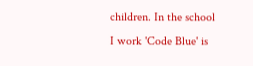children. In the school I work 'Code Blue' is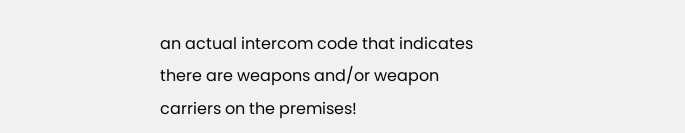an actual intercom code that indicates there are weapons and/or weapon carriers on the premises!